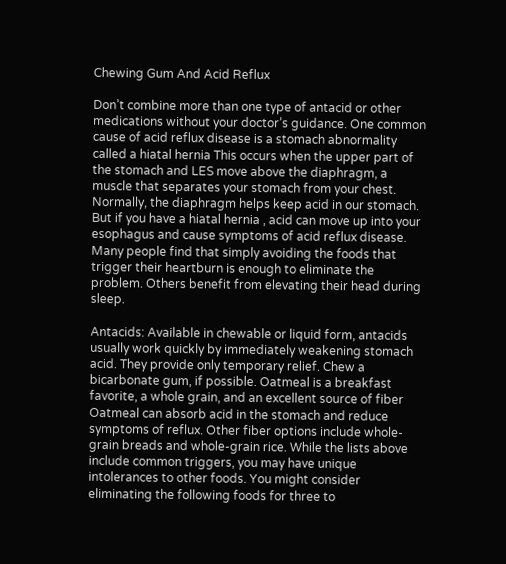Chewing Gum And Acid Reflux

Don’t combine more than one type of antacid or other medications without your doctor’s guidance. One common cause of acid reflux disease is a stomach abnormality called a hiatal hernia This occurs when the upper part of the stomach and LES move above the diaphragm, a muscle that separates your stomach from your chest. Normally, the diaphragm helps keep acid in our stomach. But if you have a hiatal hernia , acid can move up into your esophagus and cause symptoms of acid reflux disease. Many people find that simply avoiding the foods that trigger their heartburn is enough to eliminate the problem. Others benefit from elevating their head during sleep.

Antacids: Available in chewable or liquid form, antacids usually work quickly by immediately weakening stomach acid. They provide only temporary relief. Chew a bicarbonate gum, if possible. Oatmeal is a breakfast favorite, a whole grain, and an excellent source of fiber Oatmeal can absorb acid in the stomach and reduce symptoms of reflux. Other fiber options include whole-grain breads and whole-grain rice. While the lists above include common triggers, you may have unique intolerances to other foods. You might consider eliminating the following foods for three to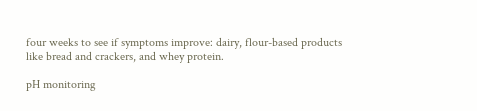four weeks to see if symptoms improve: dairy, flour-based products like bread and crackers, and whey protein.

pH monitoring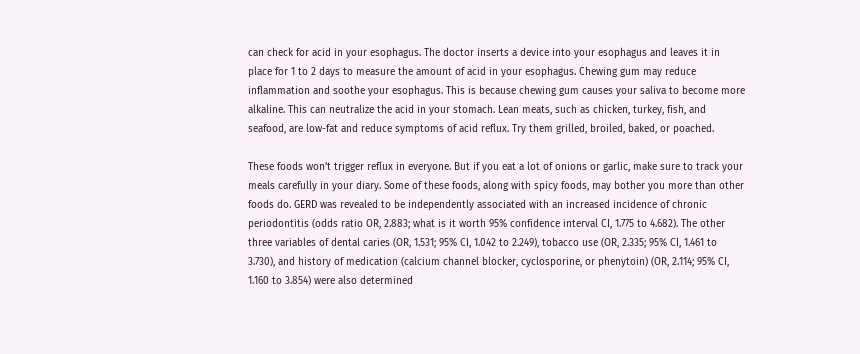can check for acid in your esophagus. The doctor inserts a device into your esophagus and leaves it in place for 1 to 2 days to measure the amount of acid in your esophagus. Chewing gum may reduce inflammation and soothe your esophagus. This is because chewing gum causes your saliva to become more alkaline. This can neutralize the acid in your stomach. Lean meats, such as chicken, turkey, fish, and seafood, are low-fat and reduce symptoms of acid reflux. Try them grilled, broiled, baked, or poached.

These foods won’t trigger reflux in everyone. But if you eat a lot of onions or garlic, make sure to track your meals carefully in your diary. Some of these foods, along with spicy foods, may bother you more than other foods do. GERD was revealed to be independently associated with an increased incidence of chronic periodontitis (odds ratio OR, 2.883; what is it worth 95% confidence interval CI, 1.775 to 4.682). The other three variables of dental caries (OR, 1.531; 95% CI, 1.042 to 2.249), tobacco use (OR, 2.335; 95% CI, 1.461 to 3.730), and history of medication (calcium channel blocker, cyclosporine, or phenytoin) (OR, 2.114; 95% CI, 1.160 to 3.854) were also determined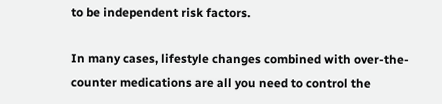to be independent risk factors.

In many cases, lifestyle changes combined with over-the-counter medications are all you need to control the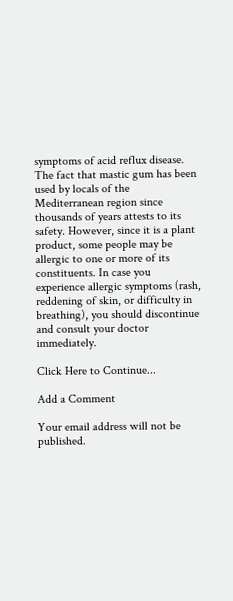symptoms of acid reflux disease. The fact that mastic gum has been used by locals of the Mediterranean region since thousands of years attests to its safety. However, since it is a plant product, some people may be allergic to one or more of its constituents. In case you experience allergic symptoms (rash, reddening of skin, or difficulty in breathing), you should discontinue and consult your doctor immediately.

Click Here to Continue...

Add a Comment

Your email address will not be published.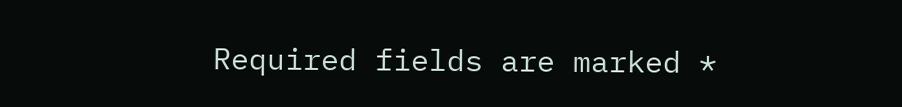Required fields are marked *